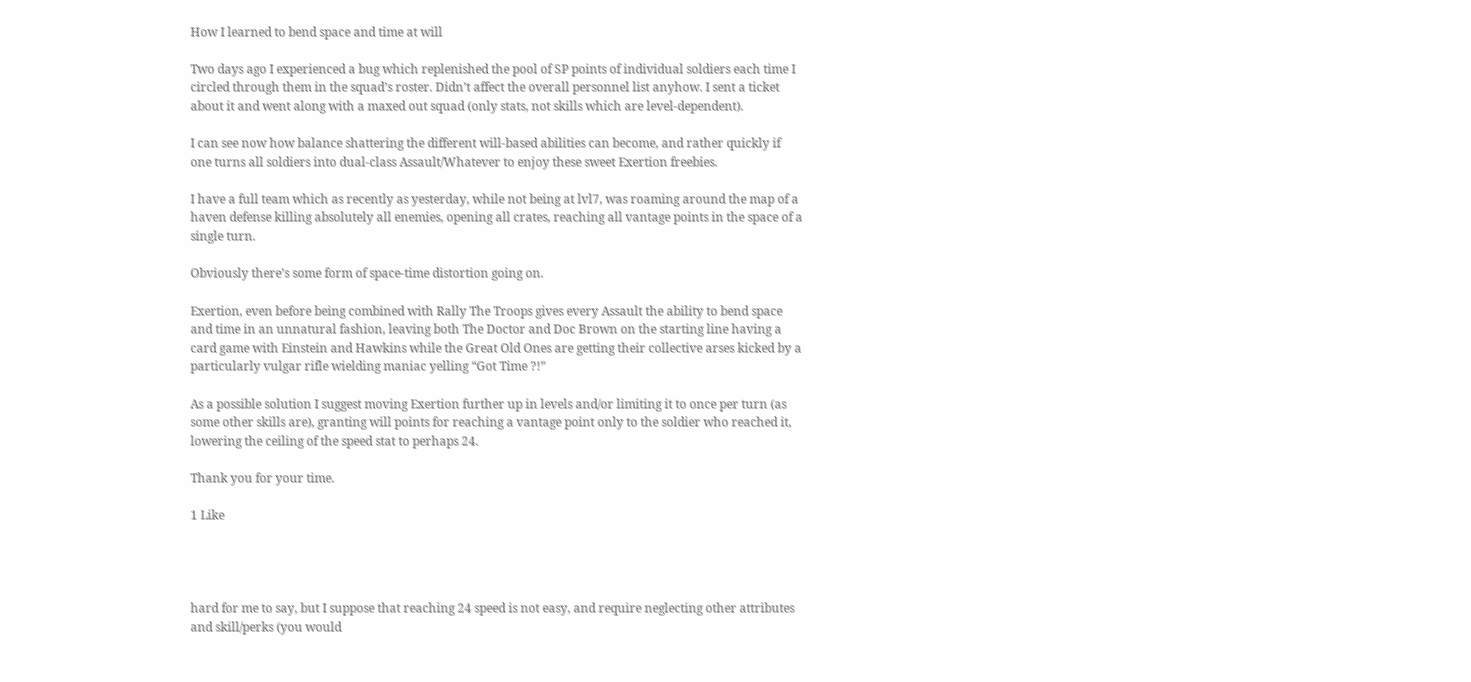How I learned to bend space and time at will

Two days ago I experienced a bug which replenished the pool of SP points of individual soldiers each time I circled through them in the squad’s roster. Didn’t affect the overall personnel list anyhow. I sent a ticket about it and went along with a maxed out squad (only stats, not skills which are level-dependent).

I can see now how balance shattering the different will-based abilities can become, and rather quickly if one turns all soldiers into dual-class Assault/Whatever to enjoy these sweet Exertion freebies.

I have a full team which as recently as yesterday, while not being at lvl7, was roaming around the map of a haven defense killing absolutely all enemies, opening all crates, reaching all vantage points in the space of a single turn.

Obviously there’s some form of space-time distortion going on.

Exertion, even before being combined with Rally The Troops gives every Assault the ability to bend space and time in an unnatural fashion, leaving both The Doctor and Doc Brown on the starting line having a card game with Einstein and Hawkins while the Great Old Ones are getting their collective arses kicked by a particularly vulgar rifle wielding maniac yelling “Got Time ?!”

As a possible solution I suggest moving Exertion further up in levels and/or limiting it to once per turn (as some other skills are), granting will points for reaching a vantage point only to the soldier who reached it, lowering the ceiling of the speed stat to perhaps 24.

Thank you for your time.

1 Like




hard for me to say, but I suppose that reaching 24 speed is not easy, and require neglecting other attributes and skill/perks (you would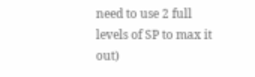need to use 2 full levels of SP to max it out)